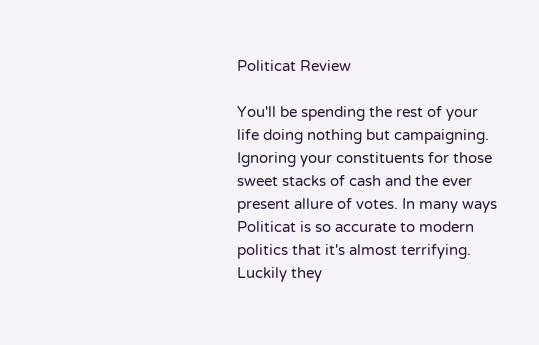Politicat Review

You'll be spending the rest of your life doing nothing but campaigning. Ignoring your constituents for those sweet stacks of cash and the ever present allure of votes. In many ways Politicat is so accurate to modern politics that it's almost terrifying. Luckily they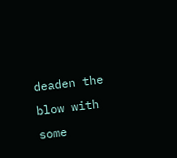deaden the blow with some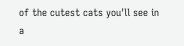of the cutest cats you'll see in a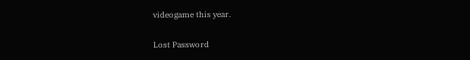videogame this year.

Lost Password